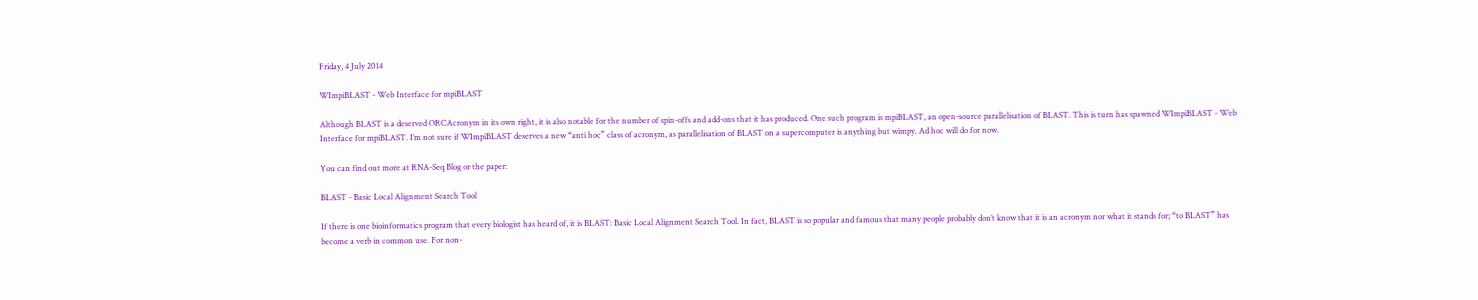Friday, 4 July 2014

WImpiBLAST - Web Interface for mpiBLAST

Although BLAST is a deserved ORCAcronym in its own right, it is also notable for the number of spin-offs and add-ons that it has produced. One such program is mpiBLAST, an open-source parallelisation of BLAST. This is turn has spawned WImpiBLAST - Web Interface for mpiBLAST. I’m not sure if WImpiBLAST deserves a new “anti hoc” class of acronym, as parallelisation of BLAST on a supercomputer is anything but wimpy. Ad hoc will do for now.

You can find out more at RNA-Seq Blog or the paper:

BLAST - Basic Local Alignment Search Tool

If there is one bioinformatics program that every biologist has heard of, it is BLAST: Basic Local Alignment Search Tool. In fact, BLAST is so popular and famous that many people probably don’t know that it is an acronym nor what it stands for; “to BLAST” has become a verb in common use. For non-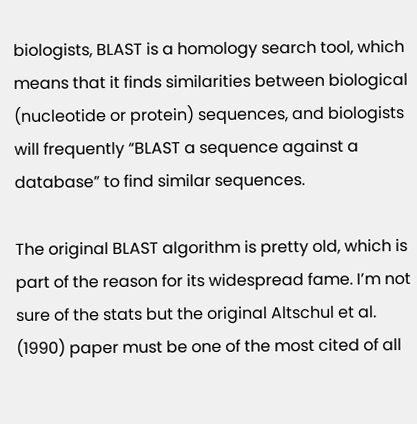biologists, BLAST is a homology search tool, which means that it finds similarities between biological (nucleotide or protein) sequences, and biologists will frequently “BLAST a sequence against a database” to find similar sequences.

The original BLAST algorithm is pretty old, which is part of the reason for its widespread fame. I’m not sure of the stats but the original Altschul et al. (1990) paper must be one of the most cited of all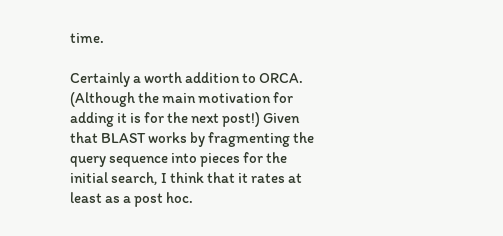time.

Certainly a worth addition to ORCA. (Although the main motivation for adding it is for the next post!) Given that BLAST works by fragmenting the query sequence into pieces for the initial search, I think that it rates at least as a post hoc.